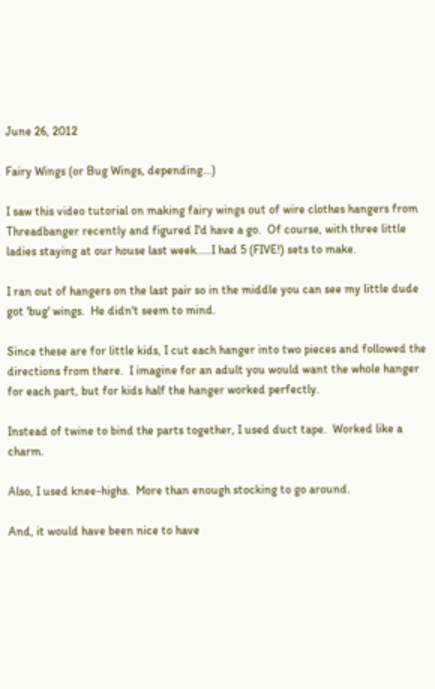June 26, 2012

Fairy Wings (or Bug Wings, depending...)

I saw this video tutorial on making fairy wings out of wire clothes hangers from Threadbanger recently and figured I'd have a go.  Of course, with three little ladies staying at our house last week.....I had 5 (FIVE!) sets to make.

I ran out of hangers on the last pair so in the middle you can see my little dude got 'bug' wings.  He didn't seem to mind.

Since these are for little kids, I cut each hanger into two pieces and followed the directions from there.  I imagine for an adult you would want the whole hanger for each part, but for kids half the hanger worked perfectly.

Instead of twine to bind the parts together, I used duct tape.  Worked like a charm.

Also, I used knee-highs.  More than enough stocking to go around.

And, it would have been nice to have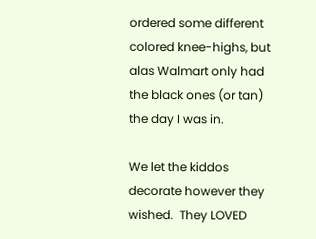ordered some different colored knee-highs, but alas Walmart only had the black ones (or tan) the day I was in.

We let the kiddos decorate however they wished.  They LOVED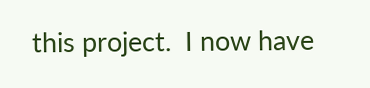this project.  I now have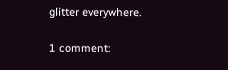glitter everywhere.

1 comment: